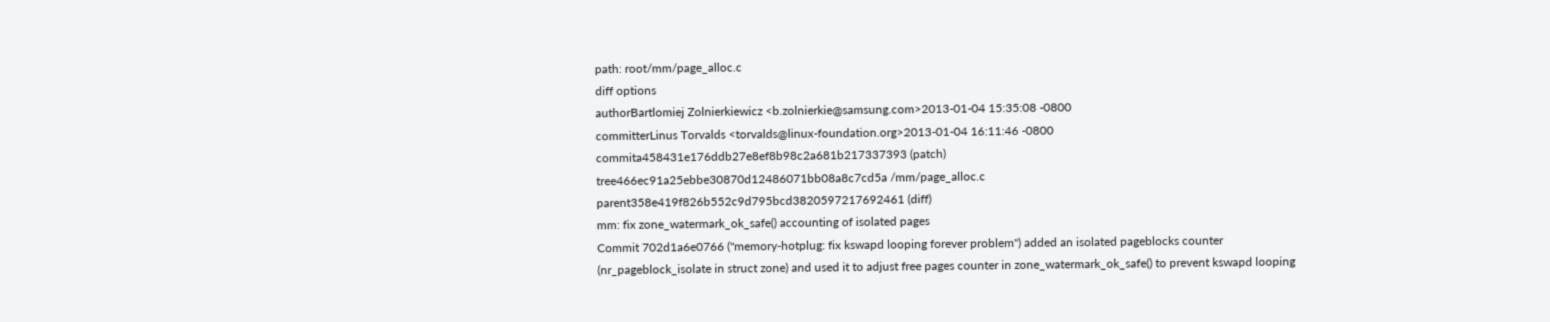path: root/mm/page_alloc.c
diff options
authorBartlomiej Zolnierkiewicz <b.zolnierkie@samsung.com>2013-01-04 15:35:08 -0800
committerLinus Torvalds <torvalds@linux-foundation.org>2013-01-04 16:11:46 -0800
commita458431e176ddb27e8ef8b98c2a681b217337393 (patch)
tree466ec91a25ebbe30870d12486071bb08a8c7cd5a /mm/page_alloc.c
parent358e419f826b552c9d795bcd3820597217692461 (diff)
mm: fix zone_watermark_ok_safe() accounting of isolated pages
Commit 702d1a6e0766 ("memory-hotplug: fix kswapd looping forever problem") added an isolated pageblocks counter (nr_pageblock_isolate in struct zone) and used it to adjust free pages counter in zone_watermark_ok_safe() to prevent kswapd looping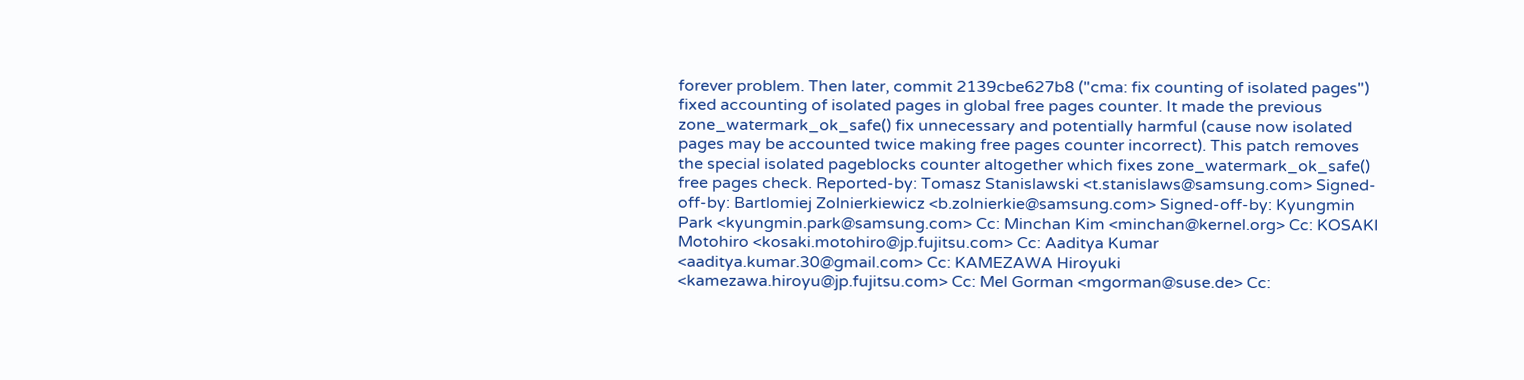forever problem. Then later, commit 2139cbe627b8 ("cma: fix counting of isolated pages") fixed accounting of isolated pages in global free pages counter. It made the previous zone_watermark_ok_safe() fix unnecessary and potentially harmful (cause now isolated pages may be accounted twice making free pages counter incorrect). This patch removes the special isolated pageblocks counter altogether which fixes zone_watermark_ok_safe() free pages check. Reported-by: Tomasz Stanislawski <t.stanislaws@samsung.com> Signed-off-by: Bartlomiej Zolnierkiewicz <b.zolnierkie@samsung.com> Signed-off-by: Kyungmin Park <kyungmin.park@samsung.com> Cc: Minchan Kim <minchan@kernel.org> Cc: KOSAKI Motohiro <kosaki.motohiro@jp.fujitsu.com> Cc: Aaditya Kumar <aaditya.kumar.30@gmail.com> Cc: KAMEZAWA Hiroyuki <kamezawa.hiroyu@jp.fujitsu.com> Cc: Mel Gorman <mgorman@suse.de> Cc: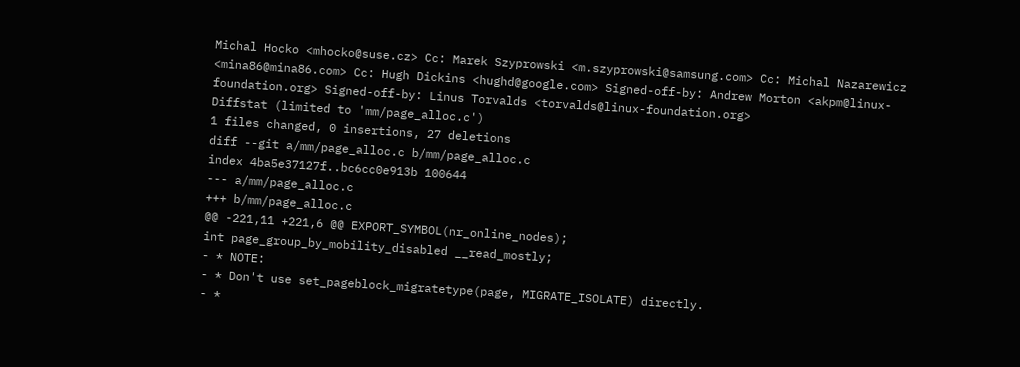Michal Hocko <mhocko@suse.cz> Cc: Marek Szyprowski <m.szyprowski@samsung.com> Cc: Michal Nazarewicz <mina86@mina86.com> Cc: Hugh Dickins <hughd@google.com> Signed-off-by: Andrew Morton <akpm@linux-foundation.org> Signed-off-by: Linus Torvalds <torvalds@linux-foundation.org>
Diffstat (limited to 'mm/page_alloc.c')
1 files changed, 0 insertions, 27 deletions
diff --git a/mm/page_alloc.c b/mm/page_alloc.c
index 4ba5e37127f..bc6cc0e913b 100644
--- a/mm/page_alloc.c
+++ b/mm/page_alloc.c
@@ -221,11 +221,6 @@ EXPORT_SYMBOL(nr_online_nodes);
int page_group_by_mobility_disabled __read_mostly;
- * NOTE:
- * Don't use set_pageblock_migratetype(page, MIGRATE_ISOLATE) directly.
- *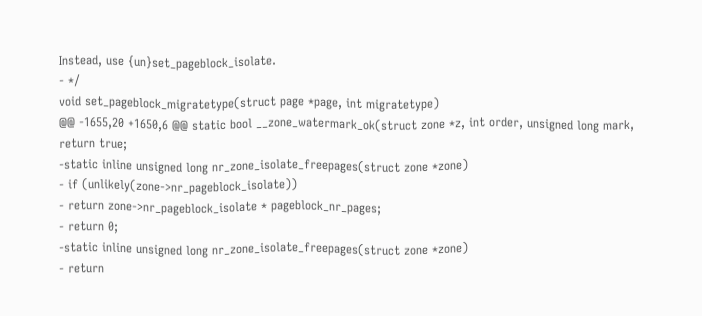Instead, use {un}set_pageblock_isolate.
- */
void set_pageblock_migratetype(struct page *page, int migratetype)
@@ -1655,20 +1650,6 @@ static bool __zone_watermark_ok(struct zone *z, int order, unsigned long mark,
return true;
-static inline unsigned long nr_zone_isolate_freepages(struct zone *zone)
- if (unlikely(zone->nr_pageblock_isolate))
- return zone->nr_pageblock_isolate * pageblock_nr_pages;
- return 0;
-static inline unsigned long nr_zone_isolate_freepages(struct zone *zone)
- return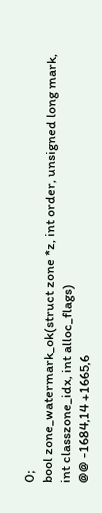0;
bool zone_watermark_ok(struct zone *z, int order, unsigned long mark,
int classzone_idx, int alloc_flags)
@@ -1684,14 +1665,6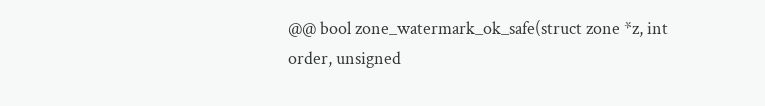@@ bool zone_watermark_ok_safe(struct zone *z, int order, unsigned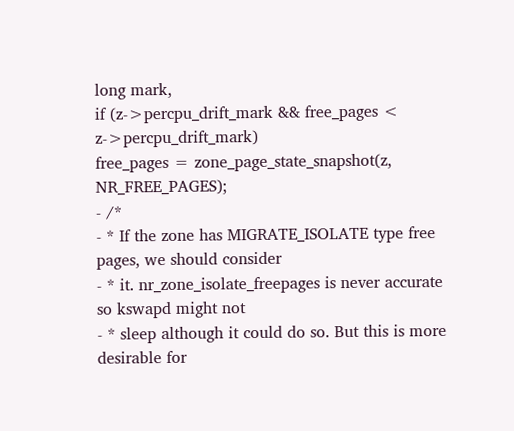long mark,
if (z->percpu_drift_mark && free_pages < z->percpu_drift_mark)
free_pages = zone_page_state_snapshot(z, NR_FREE_PAGES);
- /*
- * If the zone has MIGRATE_ISOLATE type free pages, we should consider
- * it. nr_zone_isolate_freepages is never accurate so kswapd might not
- * sleep although it could do so. But this is more desirable for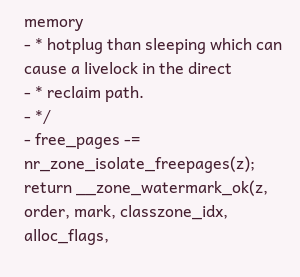memory
- * hotplug than sleeping which can cause a livelock in the direct
- * reclaim path.
- */
- free_pages -= nr_zone_isolate_freepages(z);
return __zone_watermark_ok(z, order, mark, classzone_idx, alloc_flags,